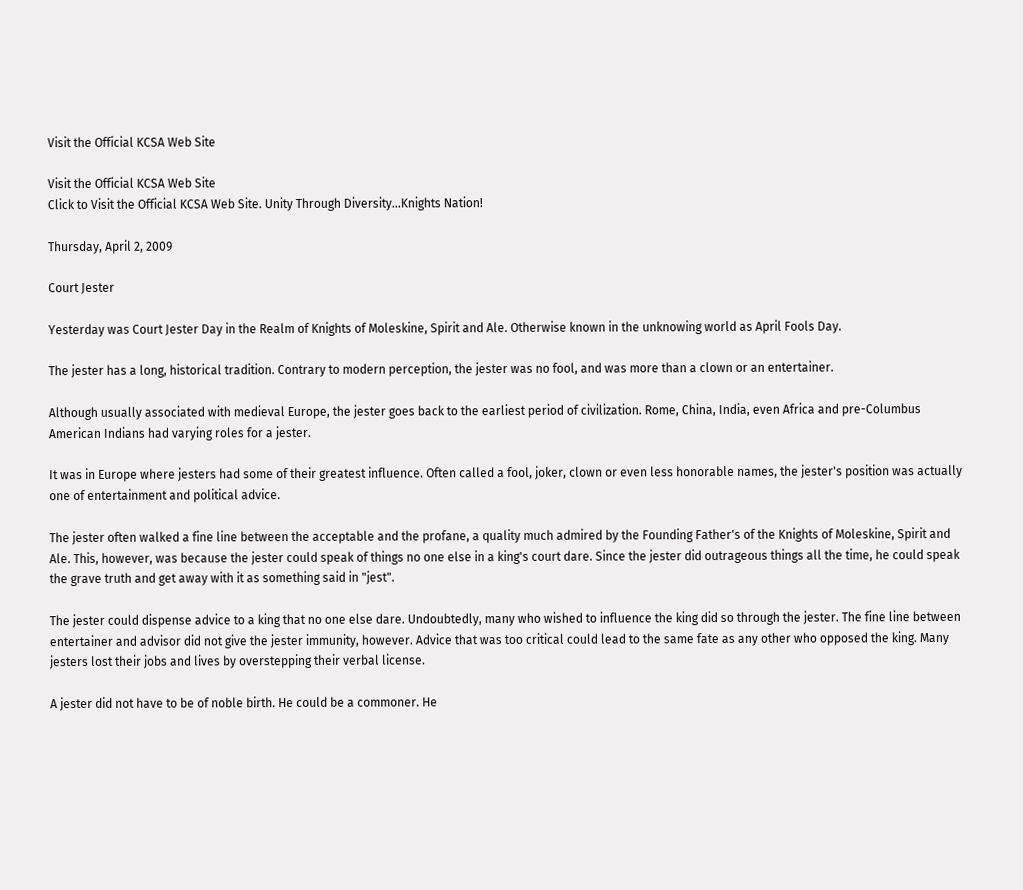Visit the Official KCSA Web Site

Visit the Official KCSA Web Site
Click to Visit the Official KCSA Web Site. Unity Through Diversity...Knights Nation!

Thursday, April 2, 2009

Court Jester

Yesterday was Court Jester Day in the Realm of Knights of Moleskine, Spirit and Ale. Otherwise known in the unknowing world as April Fools Day.

The jester has a long, historical tradition. Contrary to modern perception, the jester was no fool, and was more than a clown or an entertainer.

Although usually associated with medieval Europe, the jester goes back to the earliest period of civilization. Rome, China, India, even Africa and pre-Columbus American Indians had varying roles for a jester.

It was in Europe where jesters had some of their greatest influence. Often called a fool, joker, clown or even less honorable names, the jester's position was actually one of entertainment and political advice.

The jester often walked a fine line between the acceptable and the profane, a quality much admired by the Founding Father's of the Knights of Moleskine, Spirit and Ale. This, however, was because the jester could speak of things no one else in a king's court dare. Since the jester did outrageous things all the time, he could speak the grave truth and get away with it as something said in "jest".

The jester could dispense advice to a king that no one else dare. Undoubtedly, many who wished to influence the king did so through the jester. The fine line between entertainer and advisor did not give the jester immunity, however. Advice that was too critical could lead to the same fate as any other who opposed the king. Many jesters lost their jobs and lives by overstepping their verbal license.

A jester did not have to be of noble birth. He could be a commoner. He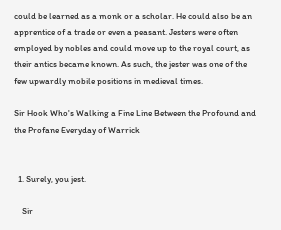could be learned as a monk or a scholar. He could also be an apprentice of a trade or even a peasant. Jesters were often employed by nobles and could move up to the royal court, as their antics became known. As such, the jester was one of the few upwardly mobile positions in medieval times.

Sir Hook Who's Walking a Fine Line Between the Profound and the Profane Everyday of Warrick


  1. Surely, you jest.

    Sir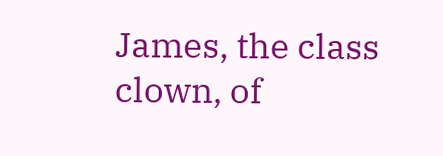James, the class clown, of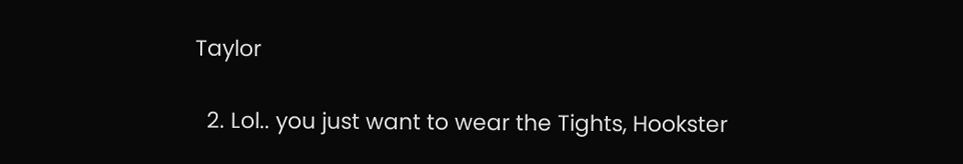Taylor

  2. Lol.. you just want to wear the Tights, Hookster